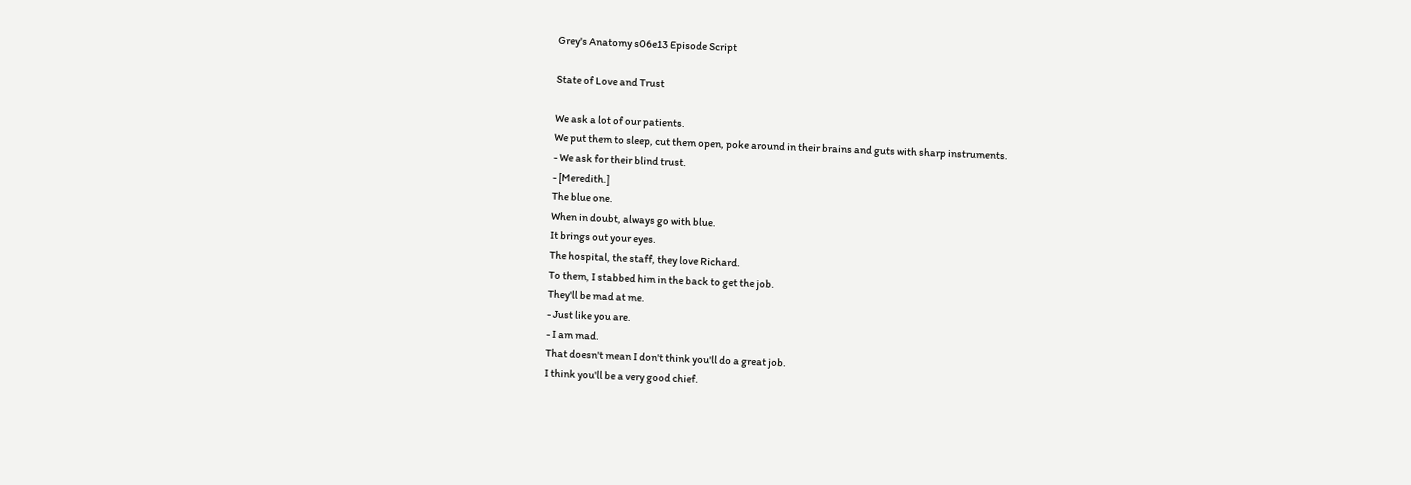Grey's Anatomy s06e13 Episode Script

State of Love and Trust

We ask a lot of our patients.
We put them to sleep, cut them open, poke around in their brains and guts with sharp instruments.
- We ask for their blind trust.
- [Meredith.]
The blue one.
When in doubt, always go with blue.
It brings out your eyes.
The hospital, the staff, they love Richard.
To them, I stabbed him in the back to get the job.
They'll be mad at me.
- Just like you are.
- I am mad.
That doesn't mean I don't think you'll do a great job.
I think you'll be a very good chief.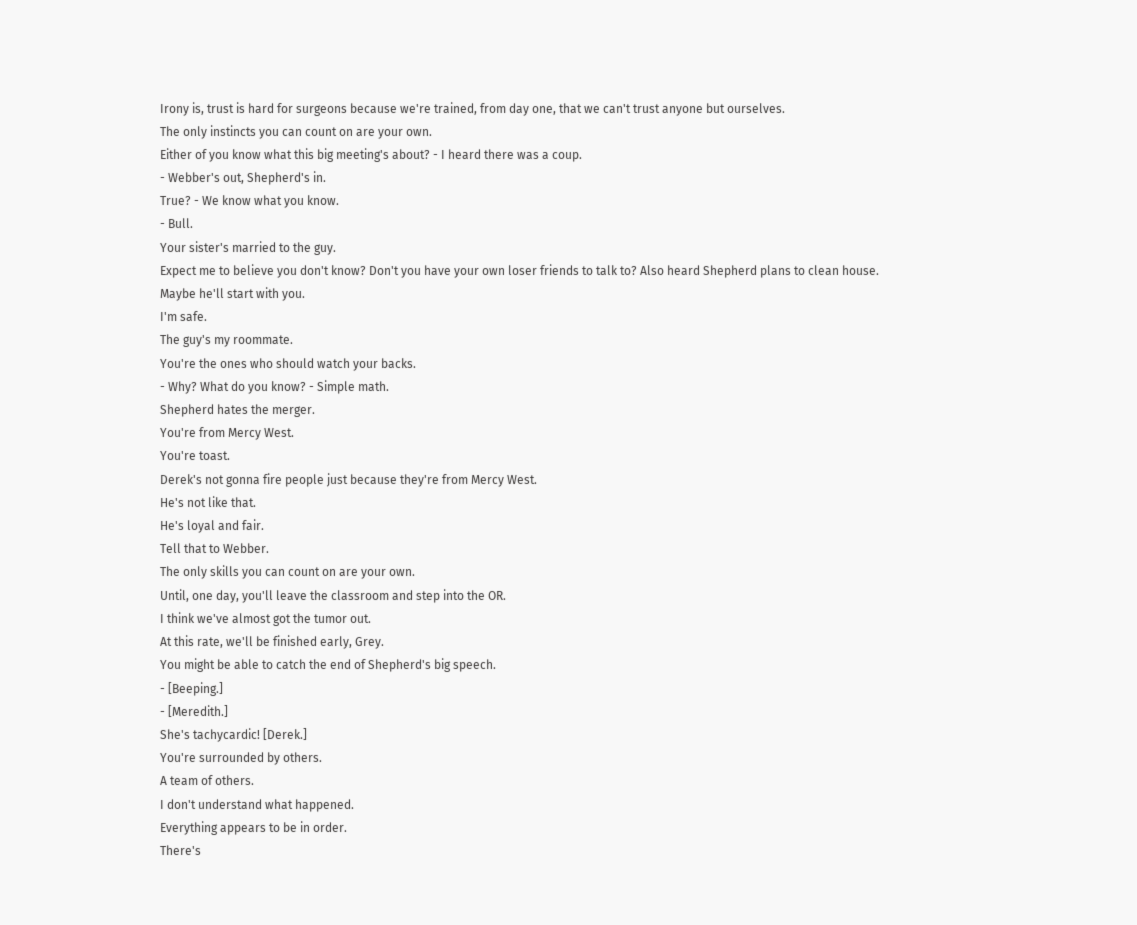Irony is, trust is hard for surgeons because we're trained, from day one, that we can't trust anyone but ourselves.
The only instincts you can count on are your own.
Either of you know what this big meeting's about? - I heard there was a coup.
- Webber's out, Shepherd's in.
True? - We know what you know.
- Bull.
Your sister's married to the guy.
Expect me to believe you don't know? Don't you have your own loser friends to talk to? Also heard Shepherd plans to clean house.
Maybe he'll start with you.
I'm safe.
The guy's my roommate.
You're the ones who should watch your backs.
- Why? What do you know? - Simple math.
Shepherd hates the merger.
You're from Mercy West.
You're toast.
Derek's not gonna fire people just because they're from Mercy West.
He's not like that.
He's loyal and fair.
Tell that to Webber.
The only skills you can count on are your own.
Until, one day, you'll leave the classroom and step into the OR.
I think we've almost got the tumor out.
At this rate, we'll be finished early, Grey.
You might be able to catch the end of Shepherd's big speech.
- [Beeping.]
- [Meredith.]
She's tachycardic! [Derek.]
You're surrounded by others.
A team of others.
I don't understand what happened.
Everything appears to be in order.
There's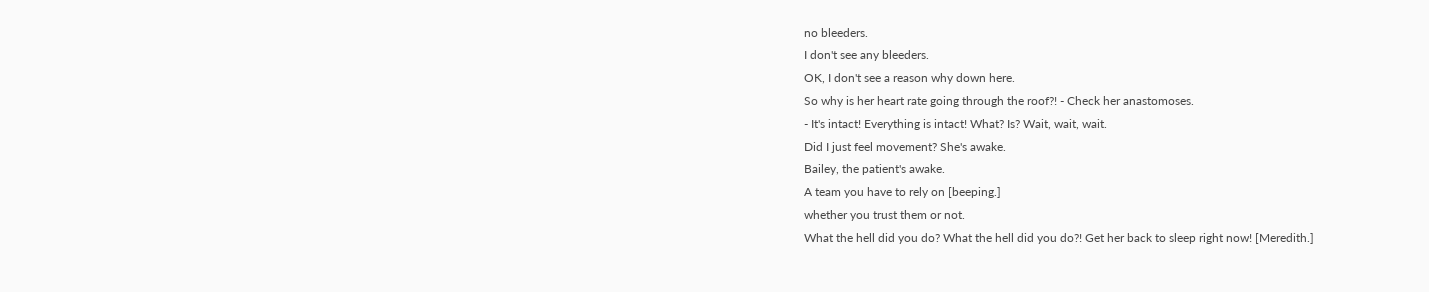no bleeders.
I don't see any bleeders.
OK, I don't see a reason why down here.
So why is her heart rate going through the roof?! - Check her anastomoses.
- It's intact! Everything is intact! What? Is? Wait, wait, wait.
Did I just feel movement? She's awake.
Bailey, the patient's awake.
A team you have to rely on [beeping.]
whether you trust them or not.
What the hell did you do? What the hell did you do?! Get her back to sleep right now! [Meredith.]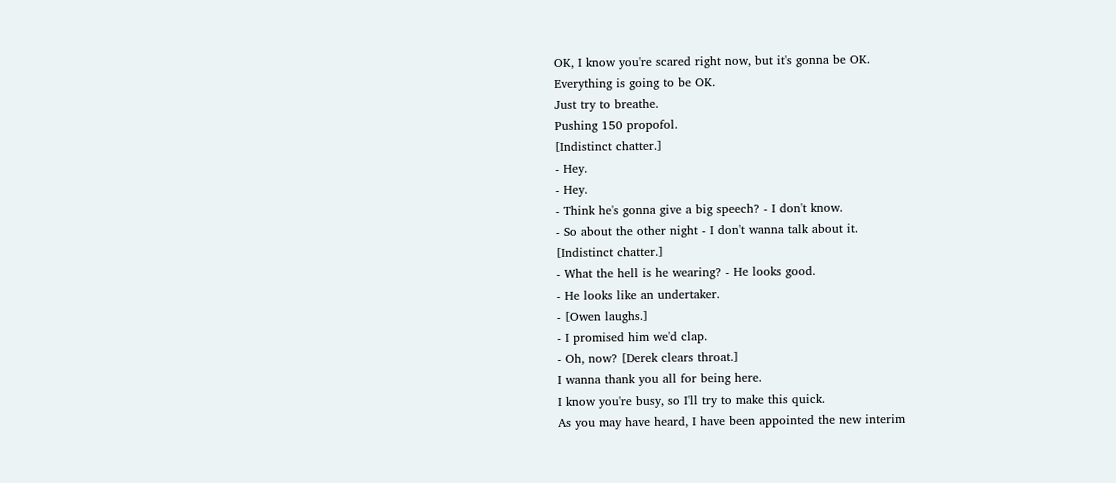OK, I know you're scared right now, but it's gonna be OK.
Everything is going to be OK.
Just try to breathe.
Pushing 150 propofol.
[Indistinct chatter.]
- Hey.
- Hey.
- Think he's gonna give a big speech? - I don't know.
- So about the other night - I don't wanna talk about it.
[Indistinct chatter.]
- What the hell is he wearing? - He looks good.
- He looks like an undertaker.
- [Owen laughs.]
- I promised him we'd clap.
- Oh, now? [Derek clears throat.]
I wanna thank you all for being here.
I know you're busy, so I'll try to make this quick.
As you may have heard, I have been appointed the new interim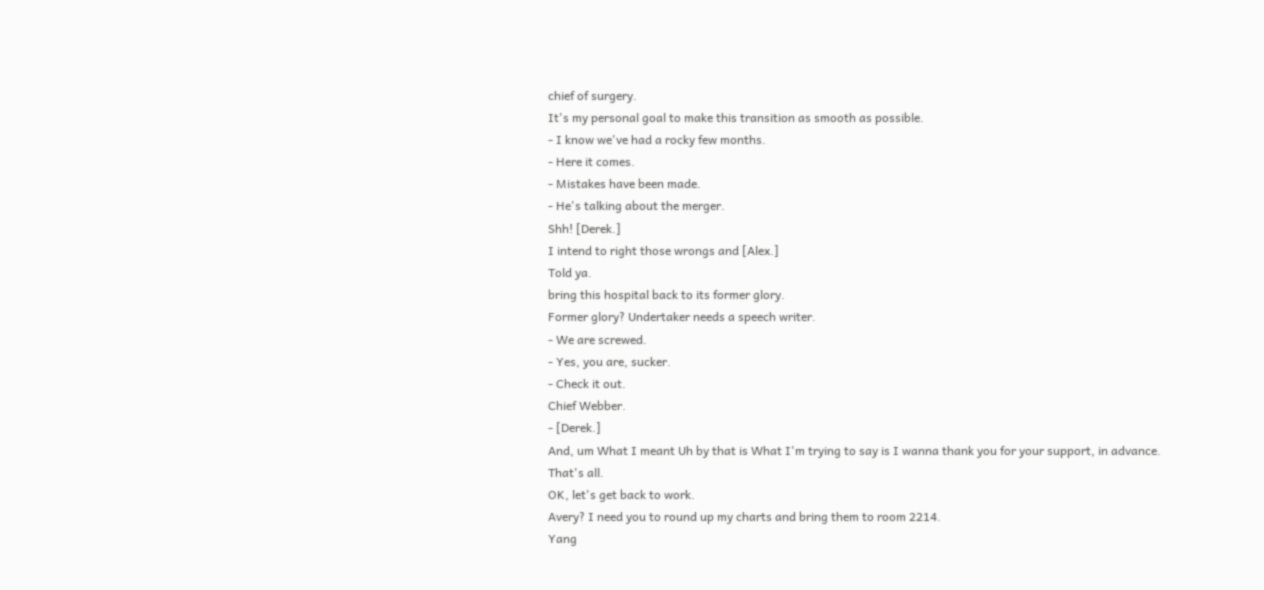chief of surgery.
It's my personal goal to make this transition as smooth as possible.
- I know we've had a rocky few months.
- Here it comes.
- Mistakes have been made.
- He's talking about the merger.
Shh! [Derek.]
I intend to right those wrongs and [Alex.]
Told ya.
bring this hospital back to its former glory.
Former glory? Undertaker needs a speech writer.
- We are screwed.
- Yes, you are, sucker.
- Check it out.
Chief Webber.
- [Derek.]
And, um What I meant Uh by that is What I'm trying to say is I wanna thank you for your support, in advance.
That's all.
OK, let's get back to work.
Avery? I need you to round up my charts and bring them to room 2214.
Yang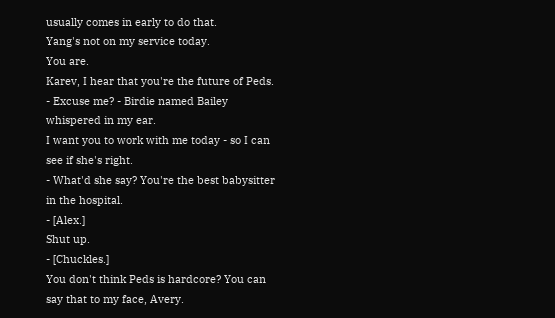usually comes in early to do that.
Yang's not on my service today.
You are.
Karev, I hear that you're the future of Peds.
- Excuse me? - Birdie named Bailey whispered in my ear.
I want you to work with me today - so I can see if she's right.
- What'd she say? You're the best babysitter in the hospital.
- [Alex.]
Shut up.
- [Chuckles.]
You don't think Peds is hardcore? You can say that to my face, Avery.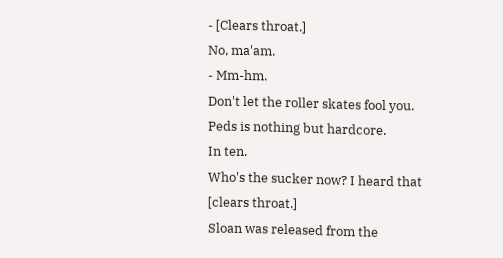- [Clears throat.]
No, ma'am.
- Mm-hm.
Don't let the roller skates fool you.
Peds is nothing but hardcore.
In ten.
Who's the sucker now? I heard that [clears throat.]
Sloan was released from the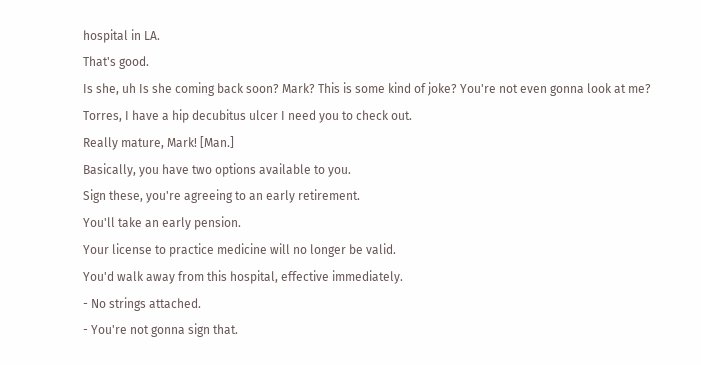hospital in LA.
That's good.
Is she, uh Is she coming back soon? Mark? This is some kind of joke? You're not even gonna look at me? Torres, I have a hip decubitus ulcer I need you to check out.
Really mature, Mark! [Man.]
Basically, you have two options available to you.
Sign these, you're agreeing to an early retirement.
You'll take an early pension.
Your license to practice medicine will no longer be valid.
You'd walk away from this hospital, effective immediately.
- No strings attached.
- You're not gonna sign that.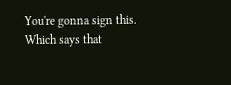You're gonna sign this.
Which says that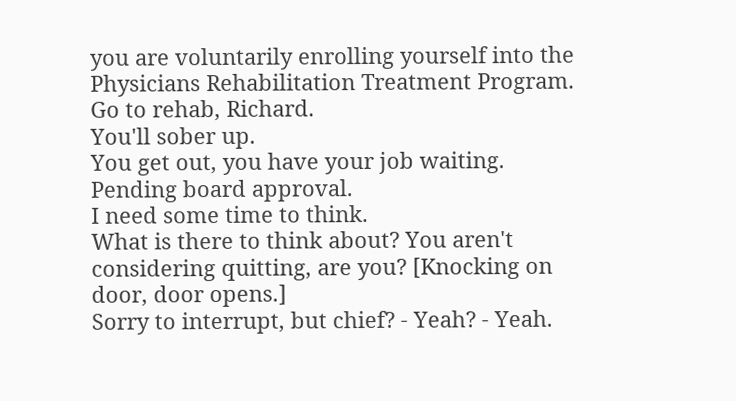you are voluntarily enrolling yourself into the Physicians Rehabilitation Treatment Program.
Go to rehab, Richard.
You'll sober up.
You get out, you have your job waiting.
Pending board approval.
I need some time to think.
What is there to think about? You aren't considering quitting, are you? [Knocking on door, door opens.]
Sorry to interrupt, but chief? - Yeah? - Yeah.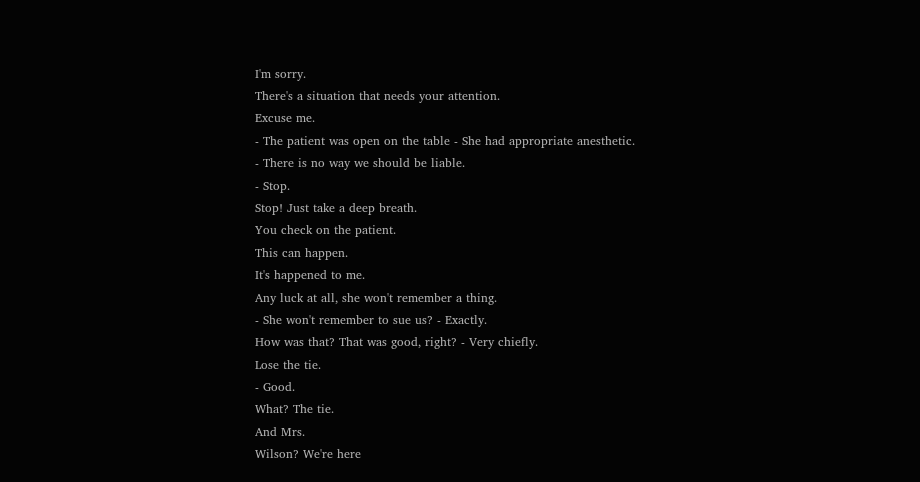I'm sorry.
There's a situation that needs your attention.
Excuse me.
- The patient was open on the table - She had appropriate anesthetic.
- There is no way we should be liable.
- Stop.
Stop! Just take a deep breath.
You check on the patient.
This can happen.
It's happened to me.
Any luck at all, she won't remember a thing.
- She won't remember to sue us? - Exactly.
How was that? That was good, right? - Very chiefly.
Lose the tie.
- Good.
What? The tie.
And Mrs.
Wilson? We're here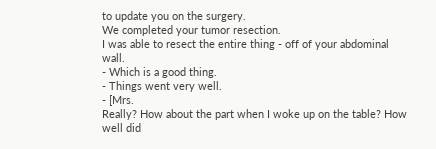to update you on the surgery.
We completed your tumor resection.
I was able to resect the entire thing - off of your abdominal wall.
- Which is a good thing.
- Things went very well.
- [Mrs.
Really? How about the part when I woke up on the table? How well did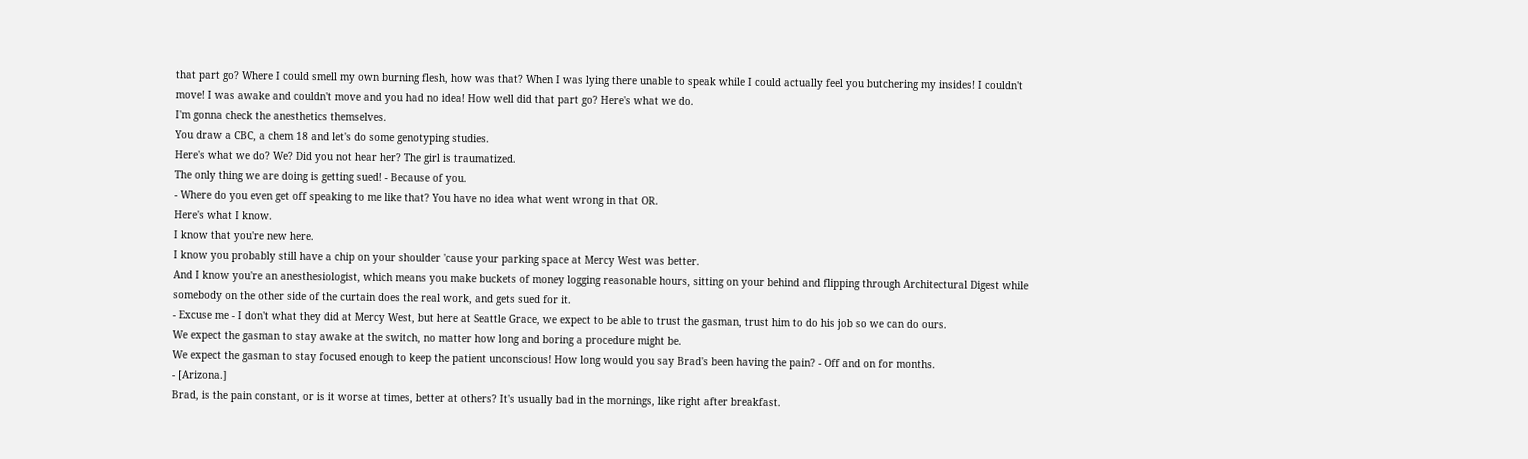that part go? Where I could smell my own burning flesh, how was that? When I was lying there unable to speak while I could actually feel you butchering my insides! I couldn't move! I was awake and couldn't move and you had no idea! How well did that part go? Here's what we do.
I'm gonna check the anesthetics themselves.
You draw a CBC, a chem 18 and let's do some genotyping studies.
Here's what we do? We? Did you not hear her? The girl is traumatized.
The only thing we are doing is getting sued! - Because of you.
- Where do you even get off speaking to me like that? You have no idea what went wrong in that OR.
Here's what I know.
I know that you're new here.
I know you probably still have a chip on your shoulder 'cause your parking space at Mercy West was better.
And I know you're an anesthesiologist, which means you make buckets of money logging reasonable hours, sitting on your behind and flipping through Architectural Digest while somebody on the other side of the curtain does the real work, and gets sued for it.
- Excuse me - I don't what they did at Mercy West, but here at Seattle Grace, we expect to be able to trust the gasman, trust him to do his job so we can do ours.
We expect the gasman to stay awake at the switch, no matter how long and boring a procedure might be.
We expect the gasman to stay focused enough to keep the patient unconscious! How long would you say Brad's been having the pain? - Off and on for months.
- [Arizona.]
Brad, is the pain constant, or is it worse at times, better at others? It's usually bad in the mornings, like right after breakfast.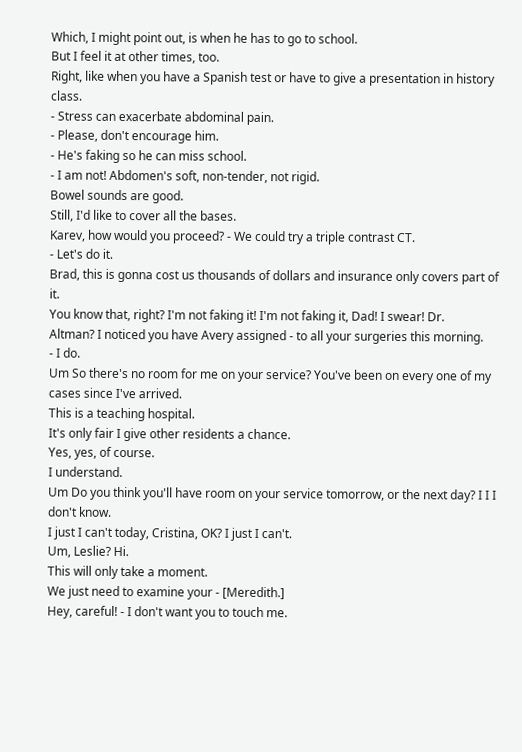Which, I might point out, is when he has to go to school.
But I feel it at other times, too.
Right, like when you have a Spanish test or have to give a presentation in history class.
- Stress can exacerbate abdominal pain.
- Please, don't encourage him.
- He's faking so he can miss school.
- I am not! Abdomen's soft, non-tender, not rigid.
Bowel sounds are good.
Still, I'd like to cover all the bases.
Karev, how would you proceed? - We could try a triple contrast CT.
- Let's do it.
Brad, this is gonna cost us thousands of dollars and insurance only covers part of it.
You know that, right? I'm not faking it! I'm not faking it, Dad! I swear! Dr.
Altman? I noticed you have Avery assigned - to all your surgeries this morning.
- I do.
Um So there's no room for me on your service? You've been on every one of my cases since I've arrived.
This is a teaching hospital.
It's only fair I give other residents a chance.
Yes, yes, of course.
I understand.
Um Do you think you'll have room on your service tomorrow, or the next day? I I I don't know.
I just I can't today, Cristina, OK? I just I can't.
Um, Leslie? Hi.
This will only take a moment.
We just need to examine your - [Meredith.]
Hey, careful! - I don't want you to touch me.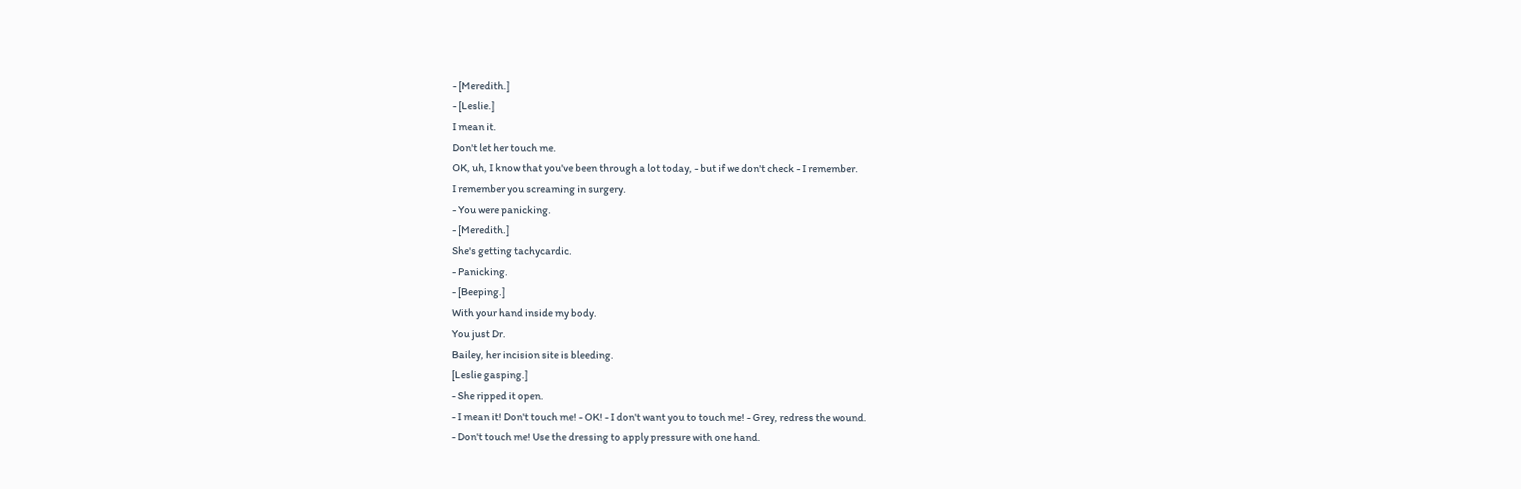- [Meredith.]
- [Leslie.]
I mean it.
Don't let her touch me.
OK, uh, I know that you've been through a lot today, - but if we don't check - I remember.
I remember you screaming in surgery.
- You were panicking.
- [Meredith.]
She's getting tachycardic.
- Panicking.
- [Beeping.]
With your hand inside my body.
You just Dr.
Bailey, her incision site is bleeding.
[Leslie gasping.]
- She ripped it open.
- I mean it! Don't touch me! - OK! - I don't want you to touch me! - Grey, redress the wound.
- Don't touch me! Use the dressing to apply pressure with one hand.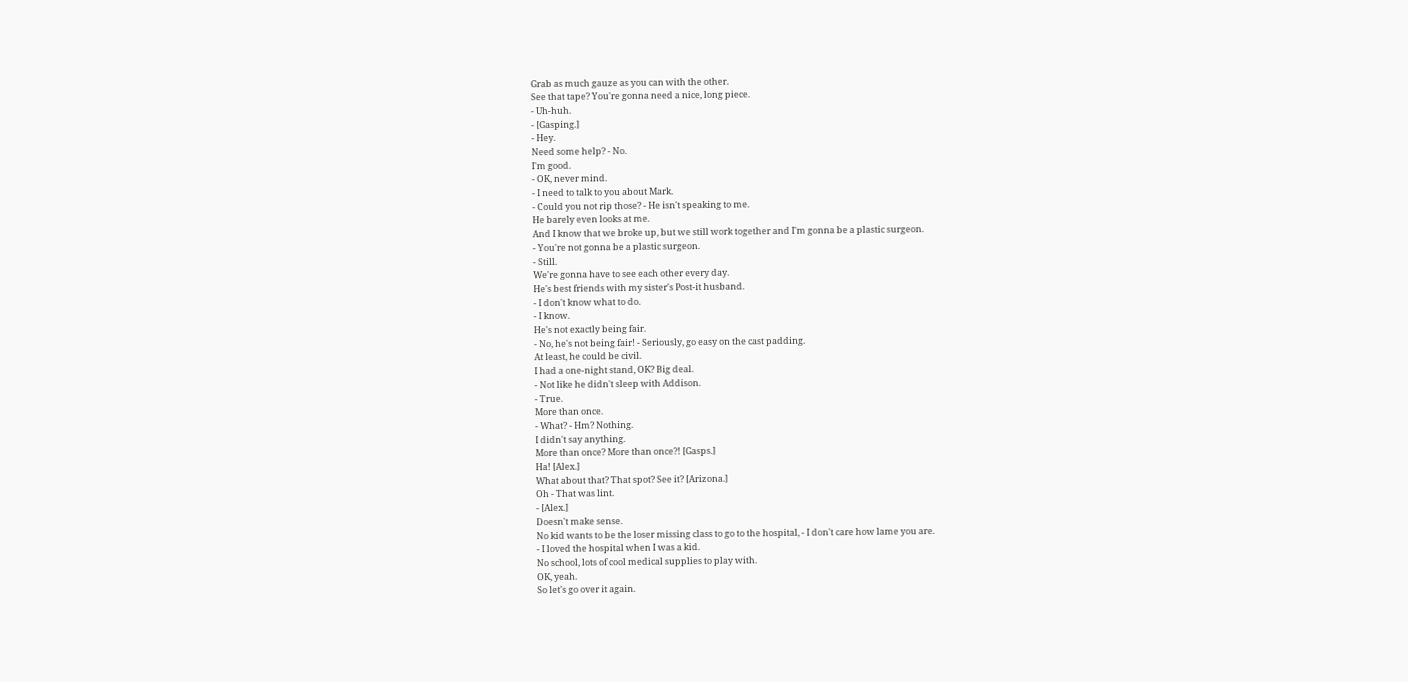Grab as much gauze as you can with the other.
See that tape? You're gonna need a nice, long piece.
- Uh-huh.
- [Gasping.]
- Hey.
Need some help? - No.
I'm good.
- OK, never mind.
- I need to talk to you about Mark.
- Could you not rip those? - He isn't speaking to me.
He barely even looks at me.
And I know that we broke up, but we still work together and I'm gonna be a plastic surgeon.
- You're not gonna be a plastic surgeon.
- Still.
We're gonna have to see each other every day.
He's best friends with my sister's Post-it husband.
- I don't know what to do.
- I know.
He's not exactly being fair.
- No, he's not being fair! - Seriously, go easy on the cast padding.
At least, he could be civil.
I had a one-night stand, OK? Big deal.
- Not like he didn't sleep with Addison.
- True.
More than once.
- What? - Hm? Nothing.
I didn't say anything.
More than once? More than once?! [Gasps.]
Ha! [Alex.]
What about that? That spot? See it? [Arizona.]
Oh - That was lint.
- [Alex.]
Doesn't make sense.
No kid wants to be the loser missing class to go to the hospital, - I don't care how lame you are.
- I loved the hospital when I was a kid.
No school, lots of cool medical supplies to play with.
OK, yeah.
So let's go over it again.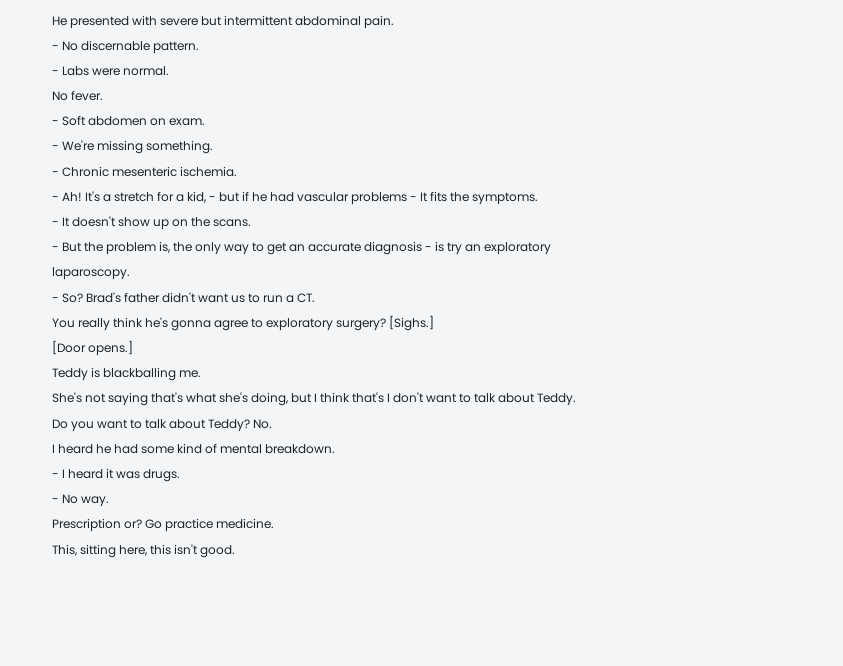He presented with severe but intermittent abdominal pain.
- No discernable pattern.
- Labs were normal.
No fever.
- Soft abdomen on exam.
- We're missing something.
- Chronic mesenteric ischemia.
- Ah! It's a stretch for a kid, - but if he had vascular problems - It fits the symptoms.
- It doesn't show up on the scans.
- But the problem is, the only way to get an accurate diagnosis - is try an exploratory laparoscopy.
- So? Brad's father didn't want us to run a CT.
You really think he's gonna agree to exploratory surgery? [Sighs.]
[Door opens.]
Teddy is blackballing me.
She's not saying that's what she's doing, but I think that's I don't want to talk about Teddy.
Do you want to talk about Teddy? No.
I heard he had some kind of mental breakdown.
- I heard it was drugs.
- No way.
Prescription or? Go practice medicine.
This, sitting here, this isn't good.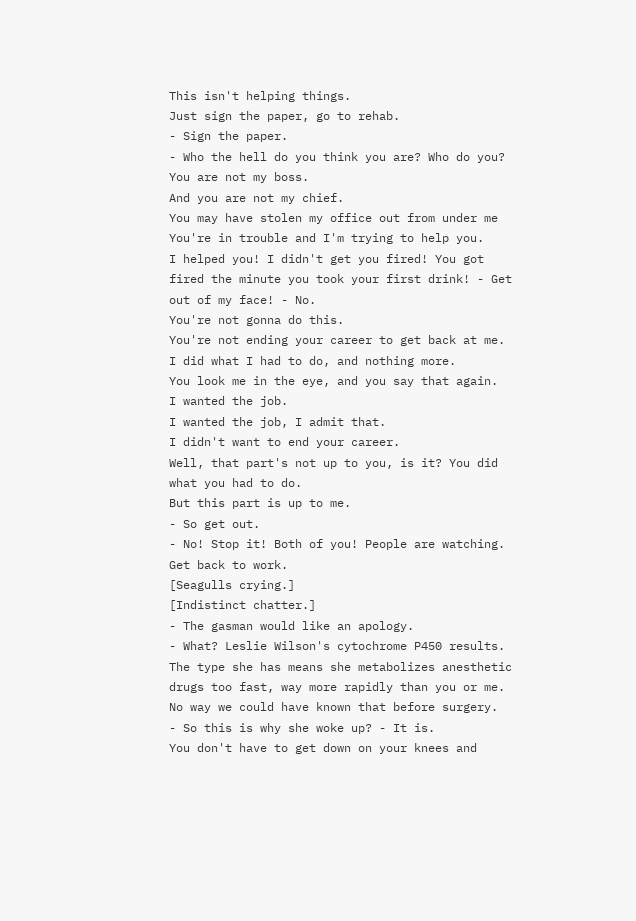This isn't helping things.
Just sign the paper, go to rehab.
- Sign the paper.
- Who the hell do you think you are? Who do you? You are not my boss.
And you are not my chief.
You may have stolen my office out from under me You're in trouble and I'm trying to help you.
I helped you! I didn't get you fired! You got fired the minute you took your first drink! - Get out of my face! - No.
You're not gonna do this.
You're not ending your career to get back at me.
I did what I had to do, and nothing more.
You look me in the eye, and you say that again.
I wanted the job.
I wanted the job, I admit that.
I didn't want to end your career.
Well, that part's not up to you, is it? You did what you had to do.
But this part is up to me.
- So get out.
- No! Stop it! Both of you! People are watching.
Get back to work.
[Seagulls crying.]
[Indistinct chatter.]
- The gasman would like an apology.
- What? Leslie Wilson's cytochrome P450 results.
The type she has means she metabolizes anesthetic drugs too fast, way more rapidly than you or me.
No way we could have known that before surgery.
- So this is why she woke up? - It is.
You don't have to get down on your knees and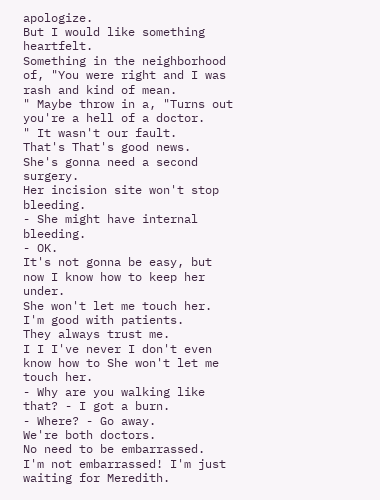apologize.
But I would like something heartfelt.
Something in the neighborhood of, "You were right and I was rash and kind of mean.
" Maybe throw in a, "Turns out you're a hell of a doctor.
" It wasn't our fault.
That's That's good news.
She's gonna need a second surgery.
Her incision site won't stop bleeding.
- She might have internal bleeding.
- OK.
It's not gonna be easy, but now I know how to keep her under.
She won't let me touch her.
I'm good with patients.
They always trust me.
I I I've never I don't even know how to She won't let me touch her.
- Why are you walking like that? - I got a burn.
- Where? - Go away.
We're both doctors.
No need to be embarrassed.
I'm not embarrassed! I'm just waiting for Meredith.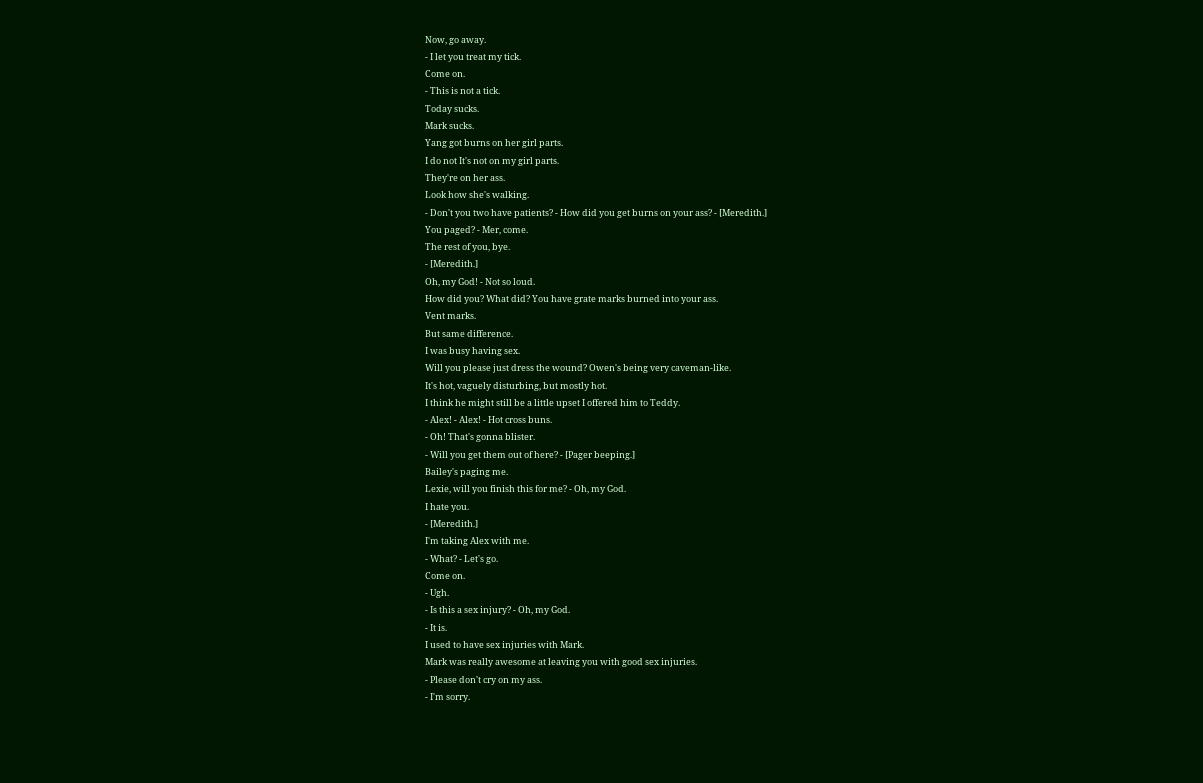Now, go away.
- I let you treat my tick.
Come on.
- This is not a tick.
Today sucks.
Mark sucks.
Yang got burns on her girl parts.
I do not It's not on my girl parts.
They're on her ass.
Look how she's walking.
- Don't you two have patients? - How did you get burns on your ass? - [Meredith.]
You paged? - Mer, come.
The rest of you, bye.
- [Meredith.]
Oh, my God! - Not so loud.
How did you? What did? You have grate marks burned into your ass.
Vent marks.
But same difference.
I was busy having sex.
Will you please just dress the wound? Owen's being very caveman-like.
It's hot, vaguely disturbing, but mostly hot.
I think he might still be a little upset I offered him to Teddy.
- Alex! - Alex! - Hot cross buns.
- Oh! That's gonna blister.
- Will you get them out of here? - [Pager beeping.]
Bailey's paging me.
Lexie, will you finish this for me? - Oh, my God.
I hate you.
- [Meredith.]
I'm taking Alex with me.
- What? - Let's go.
Come on.
- Ugh.
- Is this a sex injury? - Oh, my God.
- It is.
I used to have sex injuries with Mark.
Mark was really awesome at leaving you with good sex injuries.
- Please don't cry on my ass.
- I'm sorry.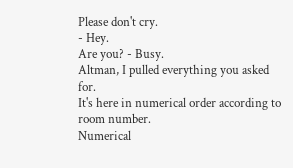Please don't cry.
- Hey.
Are you? - Busy.
Altman, I pulled everything you asked for.
It's here in numerical order according to room number.
Numerical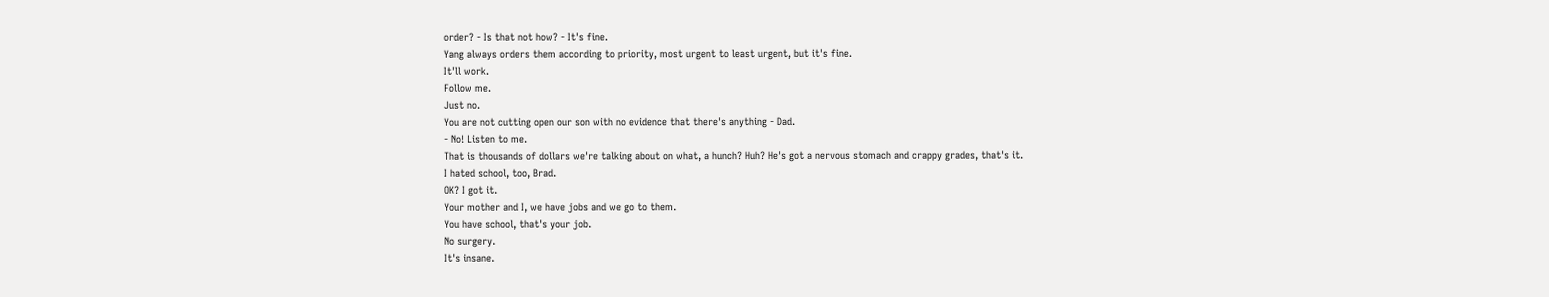order? - Is that not how? - It's fine.
Yang always orders them according to priority, most urgent to least urgent, but it's fine.
It'll work.
Follow me.
Just no.
You are not cutting open our son with no evidence that there's anything - Dad.
- No! Listen to me.
That is thousands of dollars we're talking about on what, a hunch? Huh? He's got a nervous stomach and crappy grades, that's it.
I hated school, too, Brad.
OK? I got it.
Your mother and I, we have jobs and we go to them.
You have school, that's your job.
No surgery.
It's insane.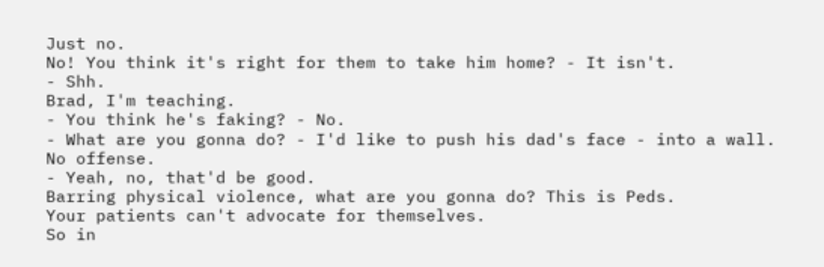Just no.
No! You think it's right for them to take him home? - It isn't.
- Shh.
Brad, I'm teaching.
- You think he's faking? - No.
- What are you gonna do? - I'd like to push his dad's face - into a wall.
No offense.
- Yeah, no, that'd be good.
Barring physical violence, what are you gonna do? This is Peds.
Your patients can't advocate for themselves.
So in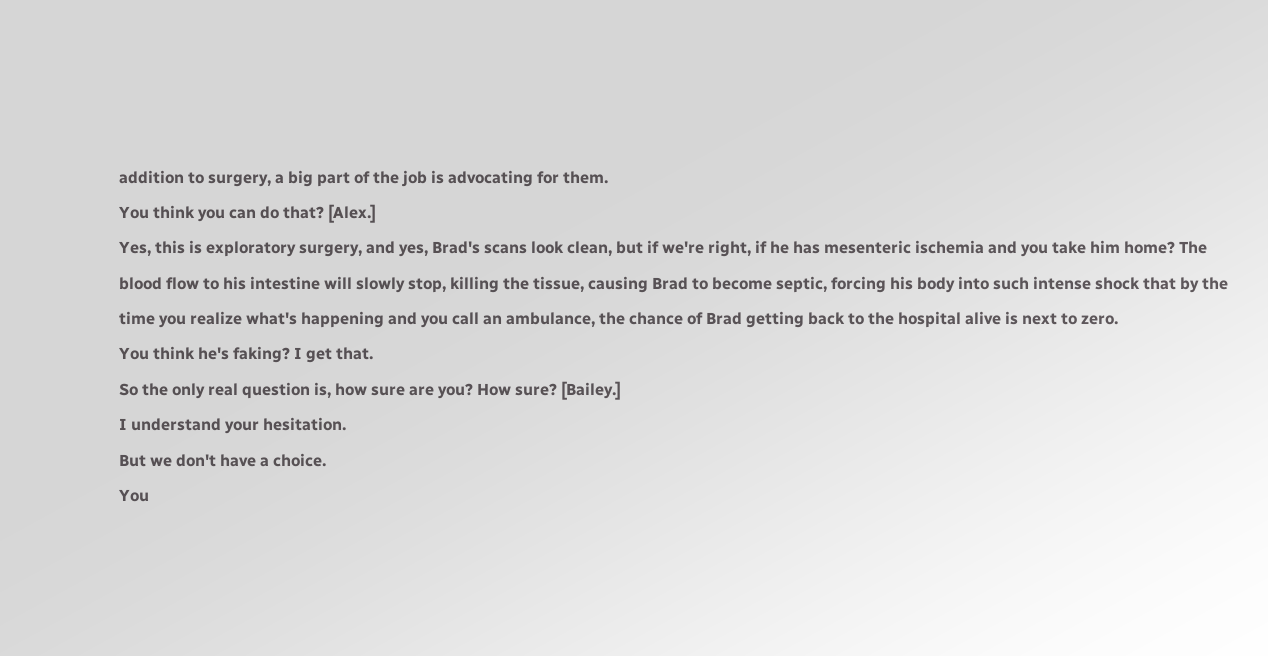addition to surgery, a big part of the job is advocating for them.
You think you can do that? [Alex.]
Yes, this is exploratory surgery, and yes, Brad's scans look clean, but if we're right, if he has mesenteric ischemia and you take him home? The blood flow to his intestine will slowly stop, killing the tissue, causing Brad to become septic, forcing his body into such intense shock that by the time you realize what's happening and you call an ambulance, the chance of Brad getting back to the hospital alive is next to zero.
You think he's faking? I get that.
So the only real question is, how sure are you? How sure? [Bailey.]
I understand your hesitation.
But we don't have a choice.
You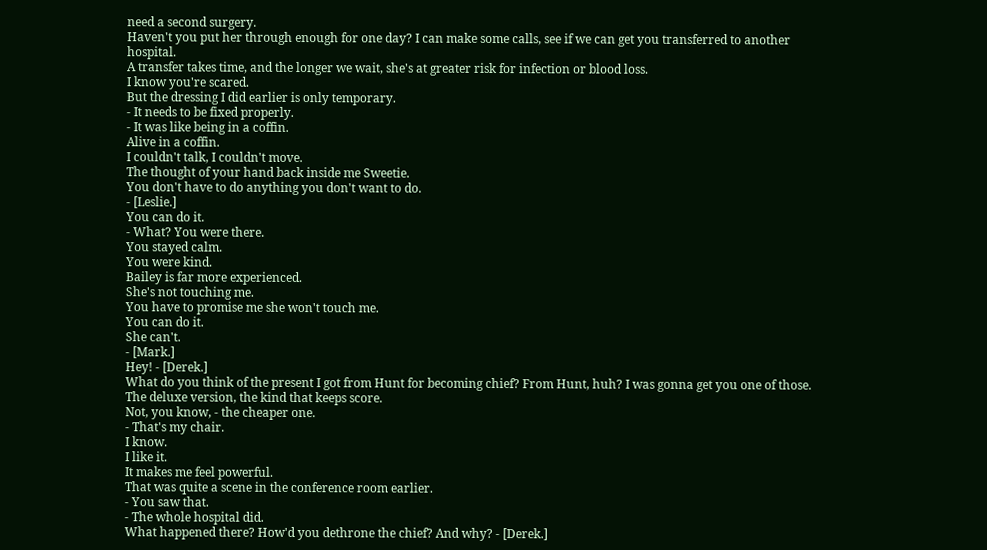need a second surgery.
Haven't you put her through enough for one day? I can make some calls, see if we can get you transferred to another hospital.
A transfer takes time, and the longer we wait, she's at greater risk for infection or blood loss.
I know you're scared.
But the dressing I did earlier is only temporary.
- It needs to be fixed properly.
- It was like being in a coffin.
Alive in a coffin.
I couldn't talk, I couldn't move.
The thought of your hand back inside me Sweetie.
You don't have to do anything you don't want to do.
- [Leslie.]
You can do it.
- What? You were there.
You stayed calm.
You were kind.
Bailey is far more experienced.
She's not touching me.
You have to promise me she won't touch me.
You can do it.
She can't.
- [Mark.]
Hey! - [Derek.]
What do you think of the present I got from Hunt for becoming chief? From Hunt, huh? I was gonna get you one of those.
The deluxe version, the kind that keeps score.
Not, you know, - the cheaper one.
- That's my chair.
I know.
I like it.
It makes me feel powerful.
That was quite a scene in the conference room earlier.
- You saw that.
- The whole hospital did.
What happened there? How'd you dethrone the chief? And why? - [Derek.]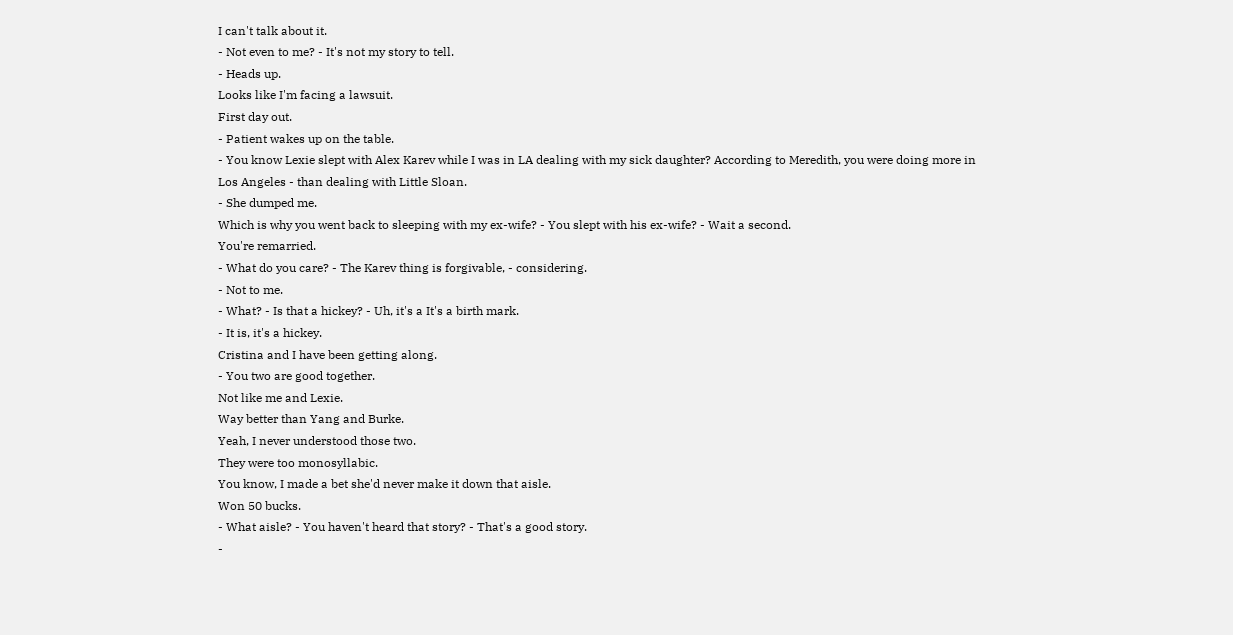I can't talk about it.
- Not even to me? - It's not my story to tell.
- Heads up.
Looks like I'm facing a lawsuit.
First day out.
- Patient wakes up on the table.
- You know Lexie slept with Alex Karev while I was in LA dealing with my sick daughter? According to Meredith, you were doing more in Los Angeles - than dealing with Little Sloan.
- She dumped me.
Which is why you went back to sleeping with my ex-wife? - You slept with his ex-wife? - Wait a second.
You're remarried.
- What do you care? - The Karev thing is forgivable, - considering.
- Not to me.
- What? - Is that a hickey? - Uh, it's a It's a birth mark.
- It is, it's a hickey.
Cristina and I have been getting along.
- You two are good together.
Not like me and Lexie.
Way better than Yang and Burke.
Yeah, I never understood those two.
They were too monosyllabic.
You know, I made a bet she'd never make it down that aisle.
Won 50 bucks.
- What aisle? - You haven't heard that story? - That's a good story.
-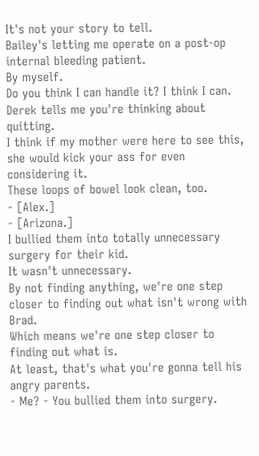It's not your story to tell.
Bailey's letting me operate on a post-op internal bleeding patient.
By myself.
Do you think I can handle it? I think I can.
Derek tells me you're thinking about quitting.
I think if my mother were here to see this, she would kick your ass for even considering it.
These loops of bowel look clean, too.
- [Alex.]
- [Arizona.]
I bullied them into totally unnecessary surgery for their kid.
It wasn't unnecessary.
By not finding anything, we're one step closer to finding out what isn't wrong with Brad.
Which means we're one step closer to finding out what is.
At least, that's what you're gonna tell his angry parents.
- Me? - You bullied them into surgery.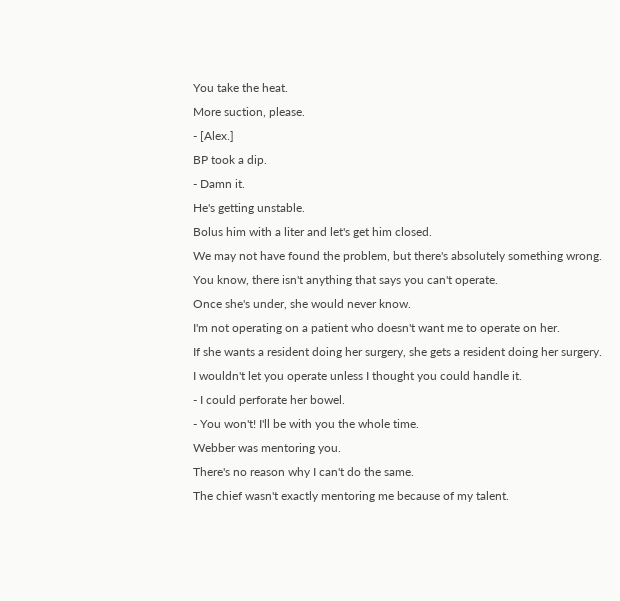You take the heat.
More suction, please.
- [Alex.]
BP took a dip.
- Damn it.
He's getting unstable.
Bolus him with a liter and let's get him closed.
We may not have found the problem, but there's absolutely something wrong.
You know, there isn't anything that says you can't operate.
Once she's under, she would never know.
I'm not operating on a patient who doesn't want me to operate on her.
If she wants a resident doing her surgery, she gets a resident doing her surgery.
I wouldn't let you operate unless I thought you could handle it.
- I could perforate her bowel.
- You won't! I'll be with you the whole time.
Webber was mentoring you.
There's no reason why I can't do the same.
The chief wasn't exactly mentoring me because of my talent.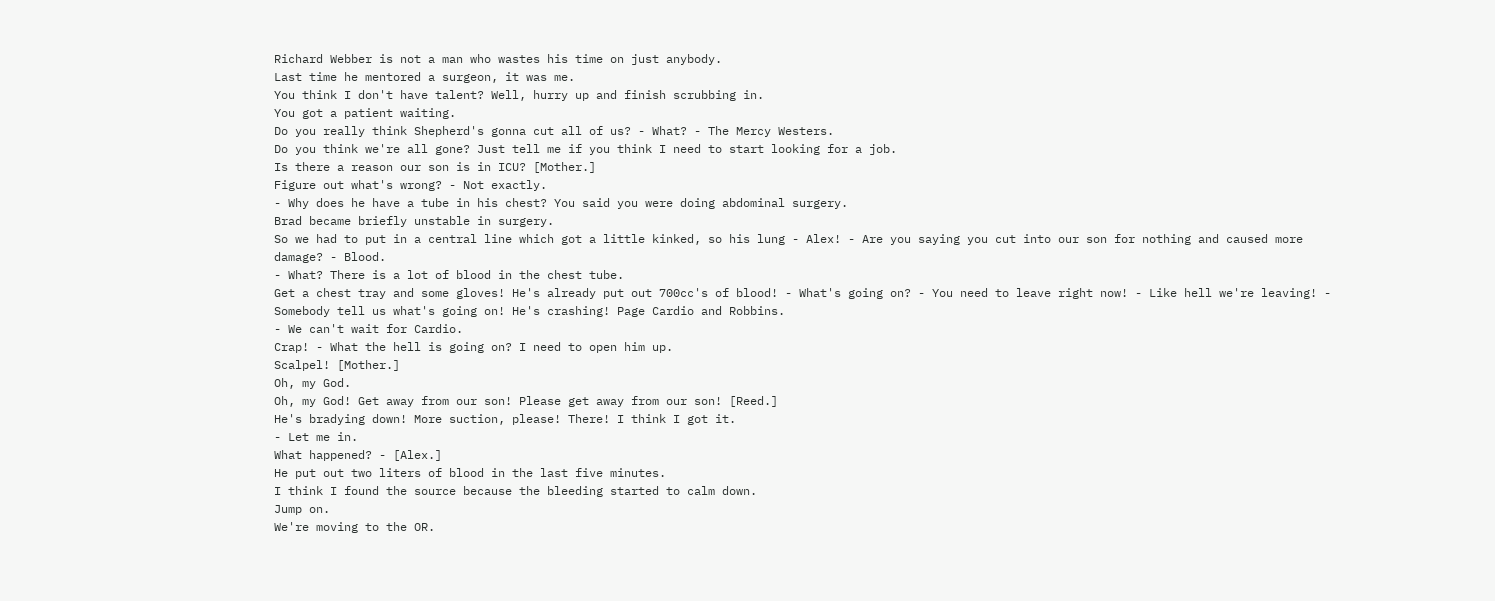Richard Webber is not a man who wastes his time on just anybody.
Last time he mentored a surgeon, it was me.
You think I don't have talent? Well, hurry up and finish scrubbing in.
You got a patient waiting.
Do you really think Shepherd's gonna cut all of us? - What? - The Mercy Westers.
Do you think we're all gone? Just tell me if you think I need to start looking for a job.
Is there a reason our son is in ICU? [Mother.]
Figure out what's wrong? - Not exactly.
- Why does he have a tube in his chest? You said you were doing abdominal surgery.
Brad became briefly unstable in surgery.
So we had to put in a central line which got a little kinked, so his lung - Alex! - Are you saying you cut into our son for nothing and caused more damage? - Blood.
- What? There is a lot of blood in the chest tube.
Get a chest tray and some gloves! He's already put out 700cc's of blood! - What's going on? - You need to leave right now! - Like hell we're leaving! - Somebody tell us what's going on! He's crashing! Page Cardio and Robbins.
- We can't wait for Cardio.
Crap! - What the hell is going on? I need to open him up.
Scalpel! [Mother.]
Oh, my God.
Oh, my God! Get away from our son! Please get away from our son! [Reed.]
He's bradying down! More suction, please! There! I think I got it.
- Let me in.
What happened? - [Alex.]
He put out two liters of blood in the last five minutes.
I think I found the source because the bleeding started to calm down.
Jump on.
We're moving to the OR.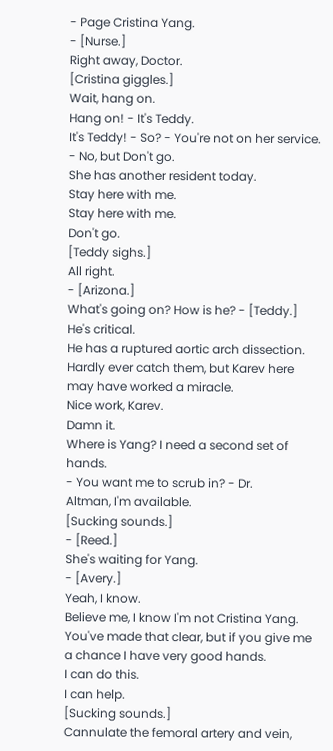- Page Cristina Yang.
- [Nurse.]
Right away, Doctor.
[Cristina giggles.]
Wait, hang on.
Hang on! - It's Teddy.
It's Teddy! - So? - You're not on her service.
- No, but Don't go.
She has another resident today.
Stay here with me.
Stay here with me.
Don't go.
[Teddy sighs.]
All right.
- [Arizona.]
What's going on? How is he? - [Teddy.]
He's critical.
He has a ruptured aortic arch dissection.
Hardly ever catch them, but Karev here may have worked a miracle.
Nice work, Karev.
Damn it.
Where is Yang? I need a second set of hands.
- You want me to scrub in? - Dr.
Altman, I'm available.
[Sucking sounds.]
- [Reed.]
She's waiting for Yang.
- [Avery.]
Yeah, I know.
Believe me, I know I'm not Cristina Yang.
You've made that clear, but if you give me a chance I have very good hands.
I can do this.
I can help.
[Sucking sounds.]
Cannulate the femoral artery and vein,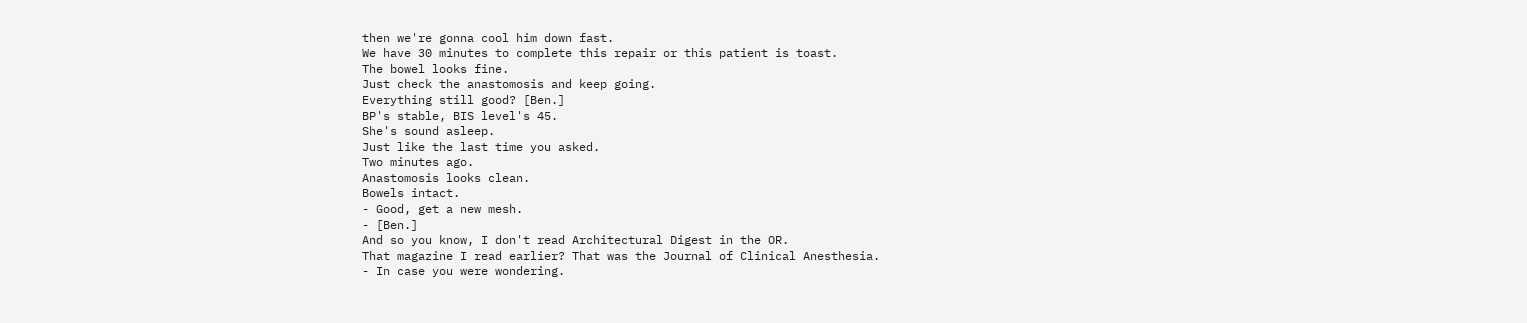then we're gonna cool him down fast.
We have 30 minutes to complete this repair or this patient is toast.
The bowel looks fine.
Just check the anastomosis and keep going.
Everything still good? [Ben.]
BP's stable, BIS level's 45.
She's sound asleep.
Just like the last time you asked.
Two minutes ago.
Anastomosis looks clean.
Bowels intact.
- Good, get a new mesh.
- [Ben.]
And so you know, I don't read Architectural Digest in the OR.
That magazine I read earlier? That was the Journal of Clinical Anesthesia.
- In case you were wondering.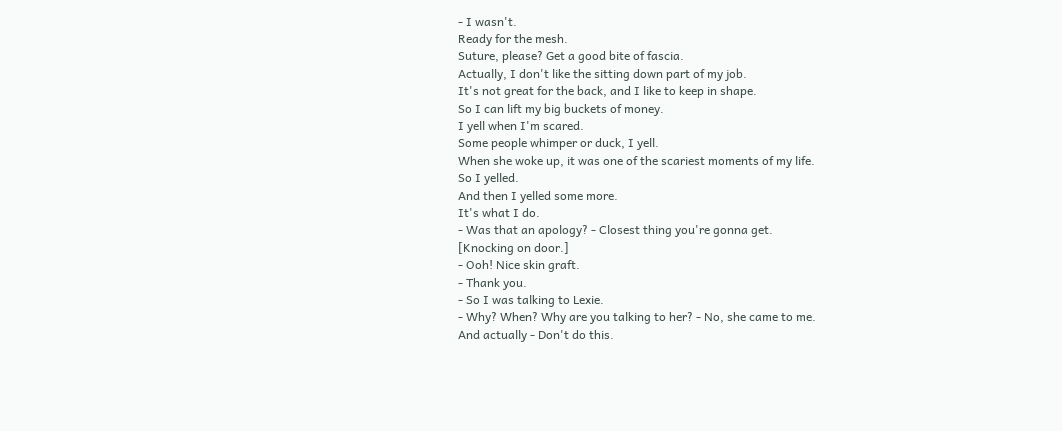- I wasn't.
Ready for the mesh.
Suture, please? Get a good bite of fascia.
Actually, I don't like the sitting down part of my job.
It's not great for the back, and I like to keep in shape.
So I can lift my big buckets of money.
I yell when I'm scared.
Some people whimper or duck, I yell.
When she woke up, it was one of the scariest moments of my life.
So I yelled.
And then I yelled some more.
It's what I do.
- Was that an apology? - Closest thing you're gonna get.
[Knocking on door.]
- Ooh! Nice skin graft.
- Thank you.
- So I was talking to Lexie.
- Why? When? Why are you talking to her? - No, she came to me.
And actually - Don't do this.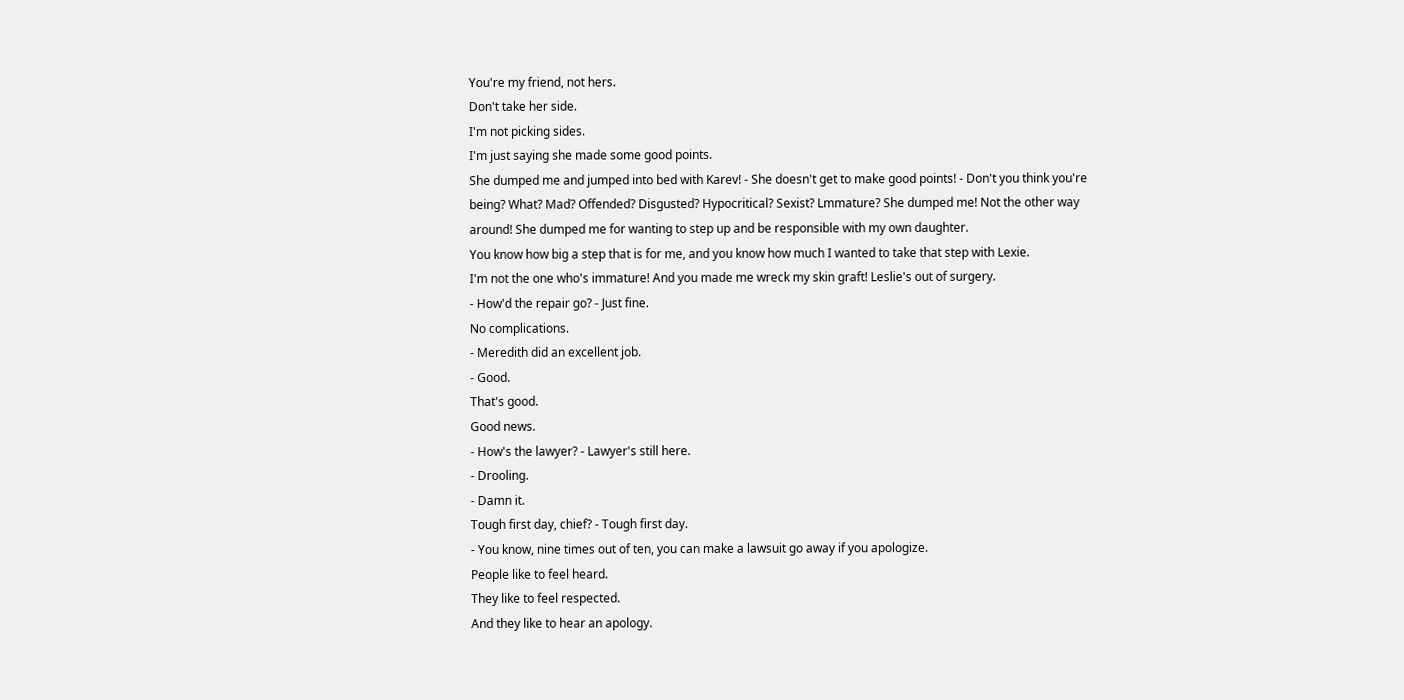You're my friend, not hers.
Don't take her side.
I'm not picking sides.
I'm just saying she made some good points.
She dumped me and jumped into bed with Karev! - She doesn't get to make good points! - Don't you think you're being? What? Mad? Offended? Disgusted? Hypocritical? Sexist? Lmmature? She dumped me! Not the other way around! She dumped me for wanting to step up and be responsible with my own daughter.
You know how big a step that is for me, and you know how much I wanted to take that step with Lexie.
I'm not the one who's immature! And you made me wreck my skin graft! Leslie's out of surgery.
- How'd the repair go? - Just fine.
No complications.
- Meredith did an excellent job.
- Good.
That's good.
Good news.
- How's the lawyer? - Lawyer's still here.
- Drooling.
- Damn it.
Tough first day, chief? - Tough first day.
- You know, nine times out of ten, you can make a lawsuit go away if you apologize.
People like to feel heard.
They like to feel respected.
And they like to hear an apology.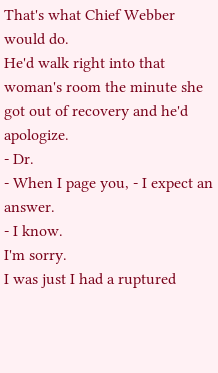That's what Chief Webber would do.
He'd walk right into that woman's room the minute she got out of recovery and he'd apologize.
- Dr.
- When I page you, - I expect an answer.
- I know.
I'm sorry.
I was just I had a ruptured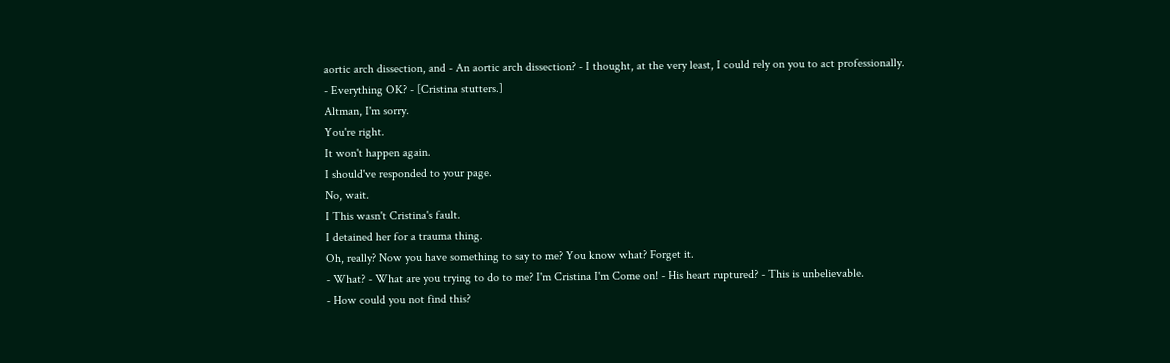aortic arch dissection, and - An aortic arch dissection? - I thought, at the very least, I could rely on you to act professionally.
- Everything OK? - [Cristina stutters.]
Altman, I'm sorry.
You're right.
It won't happen again.
I should've responded to your page.
No, wait.
I This wasn't Cristina's fault.
I detained her for a trauma thing.
Oh, really? Now you have something to say to me? You know what? Forget it.
- What? - What are you trying to do to me? I'm Cristina I'm Come on! - His heart ruptured? - This is unbelievable.
- How could you not find this?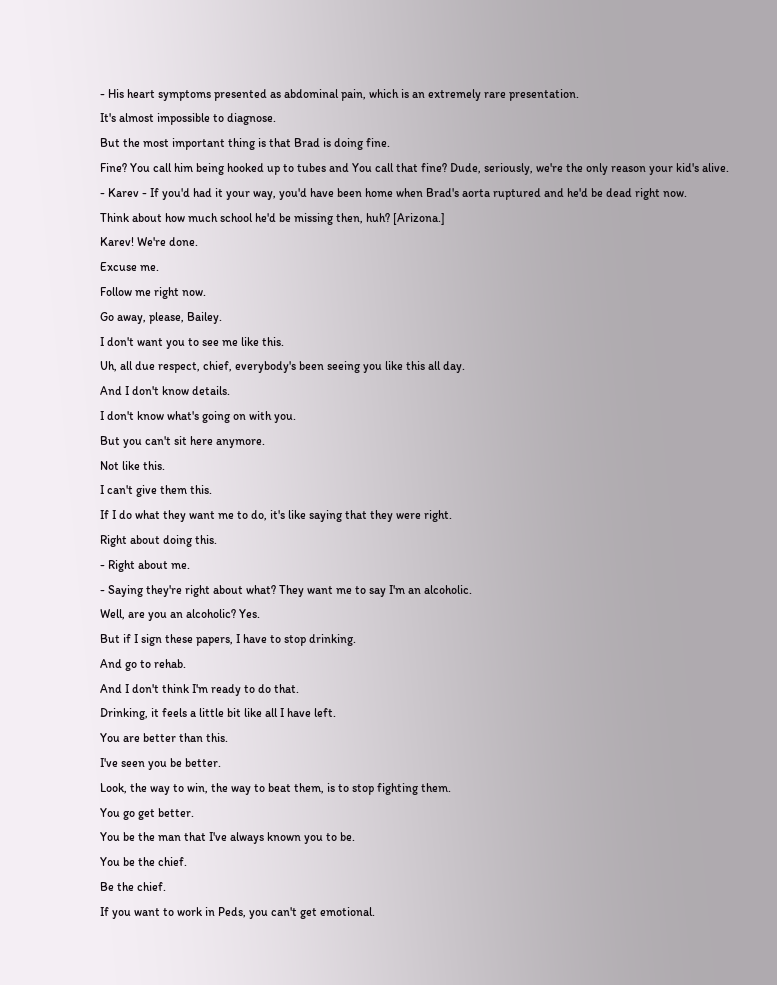- His heart symptoms presented as abdominal pain, which is an extremely rare presentation.
It's almost impossible to diagnose.
But the most important thing is that Brad is doing fine.
Fine? You call him being hooked up to tubes and You call that fine? Dude, seriously, we're the only reason your kid's alive.
- Karev - If you'd had it your way, you'd have been home when Brad's aorta ruptured and he'd be dead right now.
Think about how much school he'd be missing then, huh? [Arizona.]
Karev! We're done.
Excuse me.
Follow me right now.
Go away, please, Bailey.
I don't want you to see me like this.
Uh, all due respect, chief, everybody's been seeing you like this all day.
And I don't know details.
I don't know what's going on with you.
But you can't sit here anymore.
Not like this.
I can't give them this.
If I do what they want me to do, it's like saying that they were right.
Right about doing this.
- Right about me.
- Saying they're right about what? They want me to say I'm an alcoholic.
Well, are you an alcoholic? Yes.
But if I sign these papers, I have to stop drinking.
And go to rehab.
And I don't think I'm ready to do that.
Drinking, it feels a little bit like all I have left.
You are better than this.
I've seen you be better.
Look, the way to win, the way to beat them, is to stop fighting them.
You go get better.
You be the man that I've always known you to be.
You be the chief.
Be the chief.
If you want to work in Peds, you can't get emotional.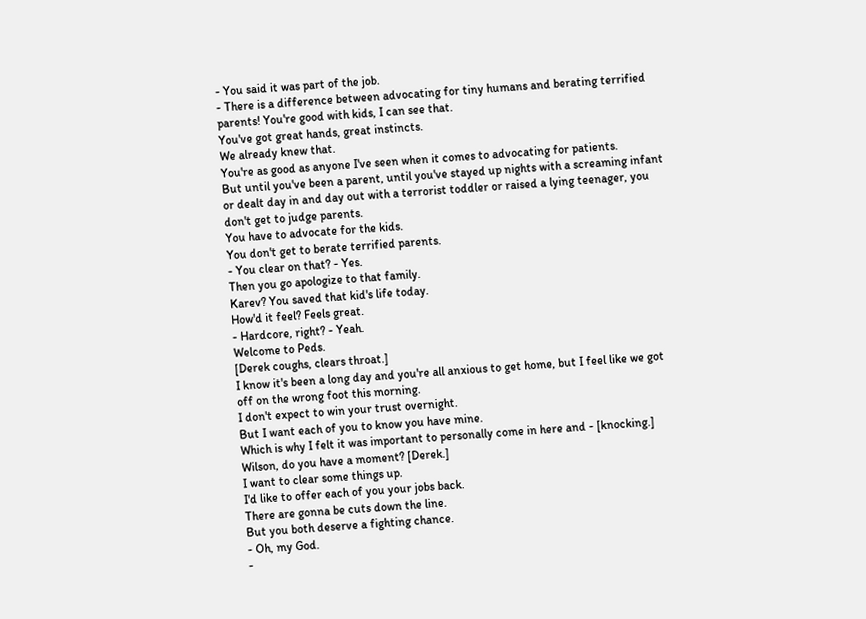- You said it was part of the job.
- There is a difference between advocating for tiny humans and berating terrified parents! You're good with kids, I can see that.
You've got great hands, great instincts.
We already knew that.
You're as good as anyone I've seen when it comes to advocating for patients.
But until you've been a parent, until you've stayed up nights with a screaming infant or dealt day in and day out with a terrorist toddler or raised a lying teenager, you don't get to judge parents.
You have to advocate for the kids.
You don't get to berate terrified parents.
- You clear on that? - Yes.
Then you go apologize to that family.
Karev? You saved that kid's life today.
How'd it feel? Feels great.
- Hardcore, right? - Yeah.
Welcome to Peds.
[Derek coughs, clears throat.]
I know it's been a long day and you're all anxious to get home, but I feel like we got off on the wrong foot this morning.
I don't expect to win your trust overnight.
But I want each of you to know you have mine.
Which is why I felt it was important to personally come in here and - [knocking.]
Wilson, do you have a moment? [Derek.]
I want to clear some things up.
I'd like to offer each of you your jobs back.
There are gonna be cuts down the line.
But you both deserve a fighting chance.
- Oh, my God.
-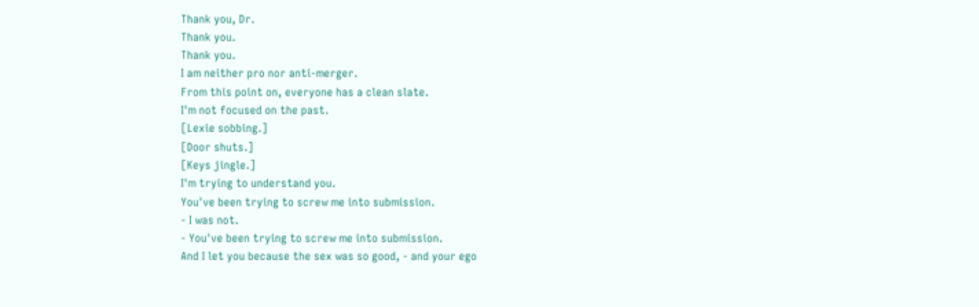Thank you, Dr.
Thank you.
Thank you.
I am neither pro nor anti-merger.
From this point on, everyone has a clean slate.
I'm not focused on the past.
[Lexie sobbing.]
[Door shuts.]
[Keys jingle.]
I'm trying to understand you.
You've been trying to screw me into submission.
- I was not.
- You've been trying to screw me into submission.
And I let you because the sex was so good, - and your ego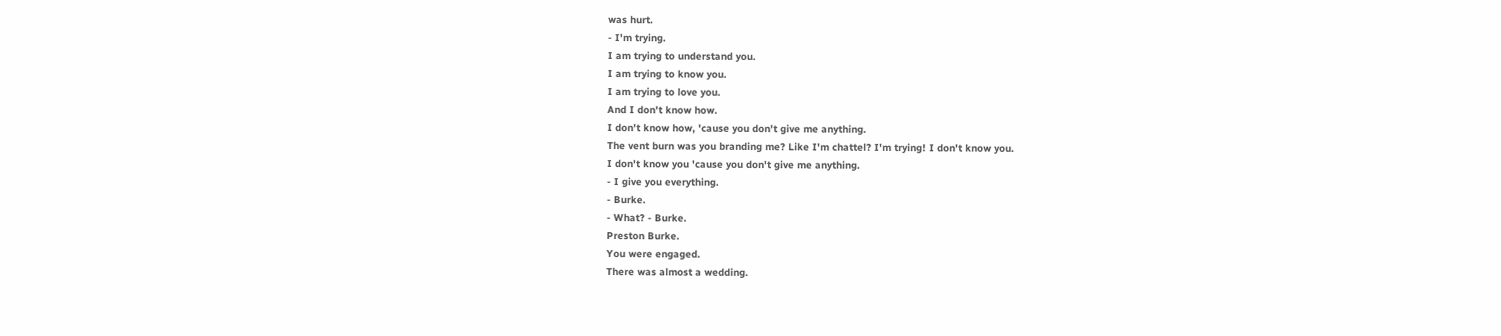was hurt.
- I'm trying.
I am trying to understand you.
I am trying to know you.
I am trying to love you.
And I don't know how.
I don't know how, 'cause you don't give me anything.
The vent burn was you branding me? Like I'm chattel? I'm trying! I don't know you.
I don't know you 'cause you don't give me anything.
- I give you everything.
- Burke.
- What? - Burke.
Preston Burke.
You were engaged.
There was almost a wedding.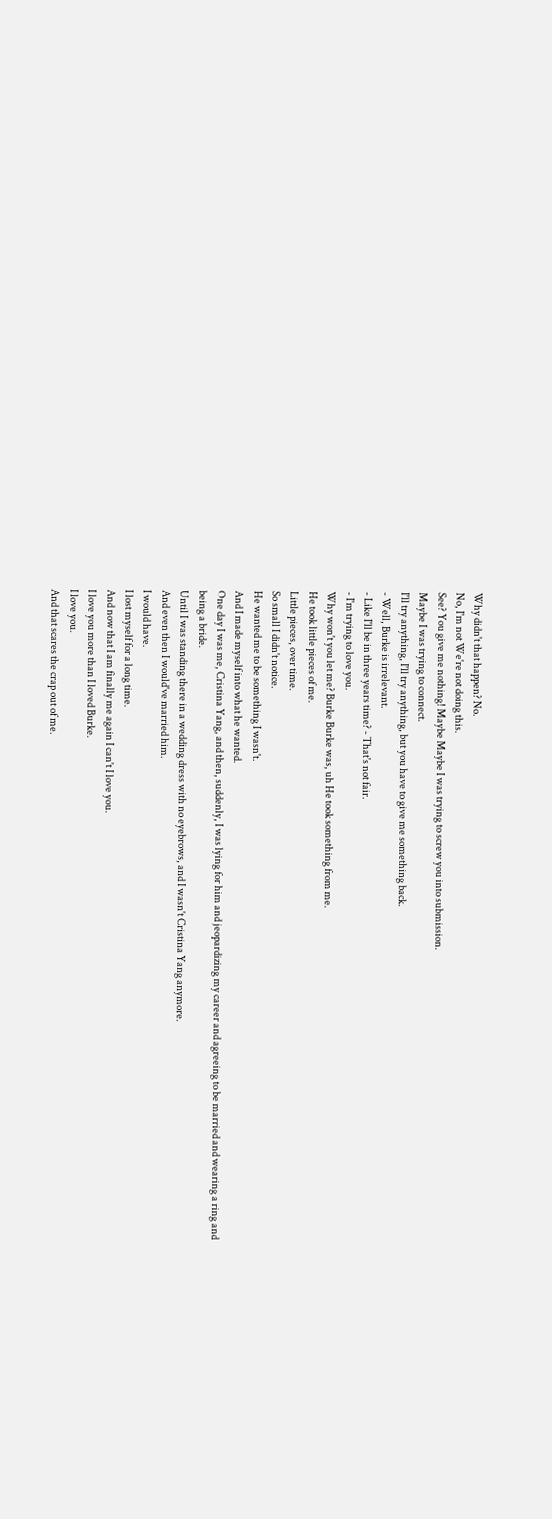Why didn't that happen? No.
No, I'm not We're not doing this.
See? You give me nothing! Maybe Maybe I was trying to screw you into submission.
Maybe I was trying to connect.
I'll try anything, I'll try anything, but you have to give me something back.
- Well, Burke is irrelevant.
- Like I'll be in three years time? - That's not fair.
- I'm trying to love you.
Why won't you let me? Burke Burke was, uh He took something from me.
He took little pieces of me.
Little pieces, over time.
So small I didn't notice.
He wanted me to be something I wasn't.
And I made myself into what he wanted.
One day I was me, Cristina Yang, and then, suddenly, I was lying for him and jeopardizing my career and agreeing to be married and wearing a ring and being a bride.
Until I was standing there in a wedding dress with no eyebrows, and I wasn't Cristina Yang anymore.
And even then I would've married him.
I would have.
I lost myself for a long time.
And now that I am finally me again I can't I love you.
I love you more than I loved Burke.
I love you.
And that scares the crap out of me.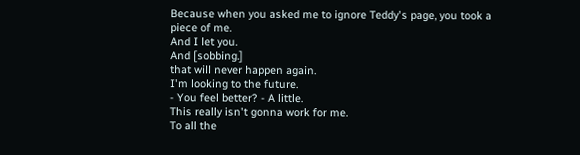Because when you asked me to ignore Teddy's page, you took a piece of me.
And I let you.
And [sobbing.]
that will never happen again.
I'm looking to the future.
- You feel better? - A little.
This really isn't gonna work for me.
To all the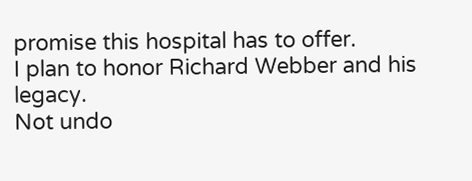promise this hospital has to offer.
I plan to honor Richard Webber and his legacy.
Not undo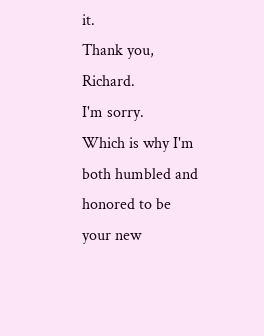it.
Thank you, Richard.
I'm sorry.
Which is why I'm both humbled and honored to be your new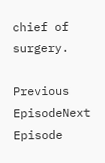chief of surgery.

Previous EpisodeNext Episode